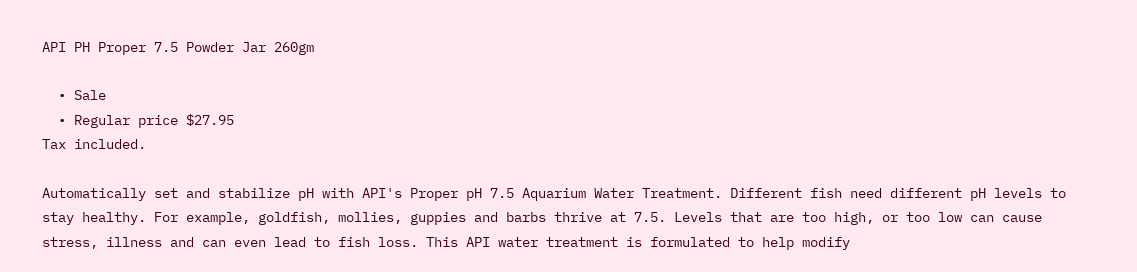API PH Proper 7.5 Powder Jar 260gm

  • Sale
  • Regular price $27.95
Tax included.

Automatically set and stabilize pH with API's Proper pH 7.5 Aquarium Water Treatment. Different fish need different pH levels to stay healthy. For example, goldfish, mollies, guppies and barbs thrive at 7.5. Levels that are too high, or too low can cause stress, illness and can even lead to fish loss. This API water treatment is formulated to help modify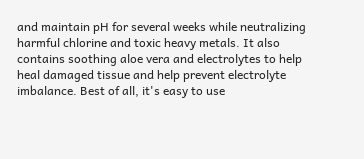and maintain pH for several weeks while neutralizing harmful chlorine and toxic heavy metals. It also contains soothing aloe vera and electrolytes to help heal damaged tissue and help prevent electrolyte imbalance. Best of all, it's easy to use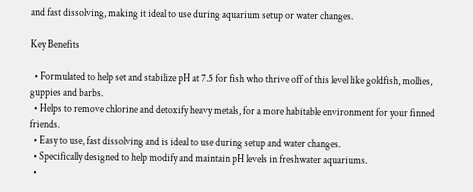and fast dissolving, making it ideal to use during aquarium setup or water changes.

Key Benefits

  • Formulated to help set and stabilize pH at 7.5 for fish who thrive off of this level like goldfish, mollies, guppies and barbs.
  • Helps to remove chlorine and detoxify heavy metals, for a more habitable environment for your finned friends.
  • Easy to use, fast dissolving and is ideal to use during setup and water changes.
  • Specifically designed to help modify and maintain pH levels in freshwater aquariums.
  •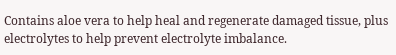Contains aloe vera to help heal and regenerate damaged tissue, plus electrolytes to help prevent electrolyte imbalance.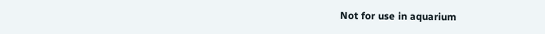Not for use in aquarium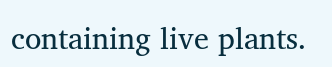containing live plants.